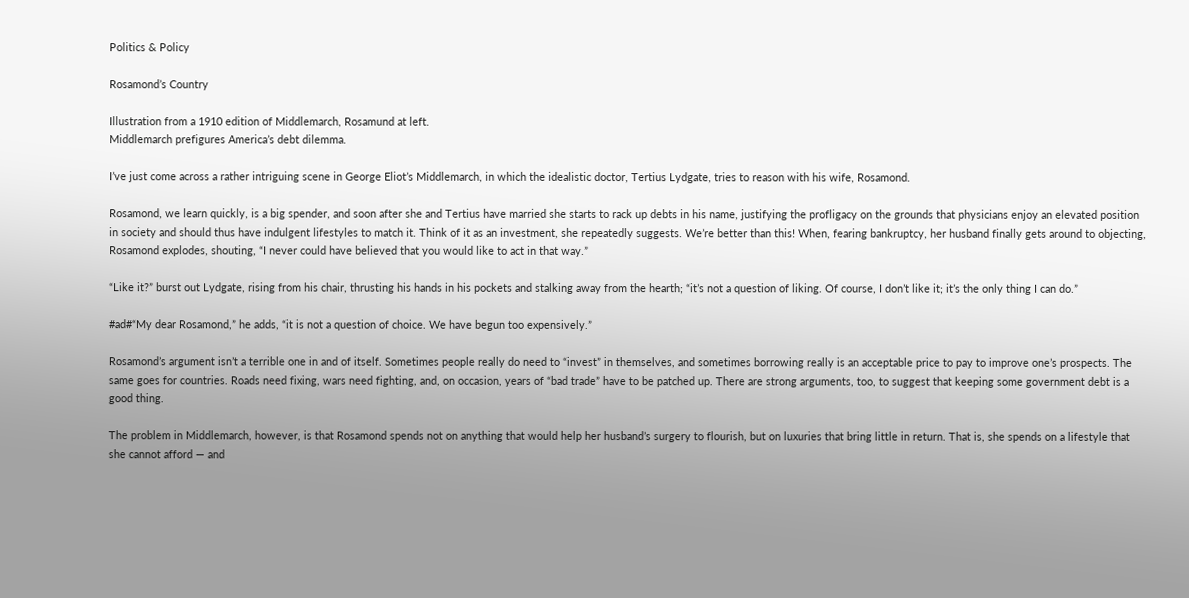Politics & Policy

Rosamond’s Country

Illustration from a 1910 edition of Middlemarch, Rosamund at left.
Middlemarch prefigures America’s debt dilemma.

I’ve just come across a rather intriguing scene in George Eliot’s Middlemarch, in which the idealistic doctor, Tertius Lydgate, tries to reason with his wife, Rosamond.

Rosamond, we learn quickly, is a big spender, and soon after she and Tertius have married she starts to rack up debts in his name, justifying the profligacy on the grounds that physicians enjoy an elevated position in society and should thus have indulgent lifestyles to match it. Think of it as an investment, she repeatedly suggests. We’re better than this! When, fearing bankruptcy, her husband finally gets around to objecting, Rosamond explodes, shouting, “I never could have believed that you would like to act in that way.”

“Like it?” burst out Lydgate, rising from his chair, thrusting his hands in his pockets and stalking away from the hearth; “it’s not a question of liking. Of course, I don’t like it; it’s the only thing I can do.”

#ad#“My dear Rosamond,” he adds, “it is not a question of choice. We have begun too expensively.”

Rosamond’s argument isn’t a terrible one in and of itself. Sometimes people really do need to “invest” in themselves, and sometimes borrowing really is an acceptable price to pay to improve one’s prospects. The same goes for countries. Roads need fixing, wars need fighting, and, on occasion, years of “bad trade” have to be patched up. There are strong arguments, too, to suggest that keeping some government debt is a good thing.

The problem in Middlemarch, however, is that Rosamond spends not on anything that would help her husband’s surgery to flourish, but on luxuries that bring little in return. That is, she spends on a lifestyle that she cannot afford — and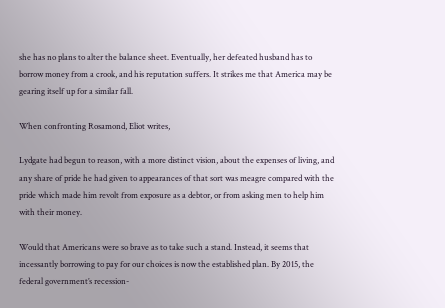she has no plans to alter the balance sheet. Eventually, her defeated husband has to borrow money from a crook, and his reputation suffers. It strikes me that America may be gearing itself up for a similar fall.

When confronting Rosamond, Eliot writes,

Lydgate had begun to reason, with a more distinct vision, about the expenses of living, and any share of pride he had given to appearances of that sort was meagre compared with the pride which made him revolt from exposure as a debtor, or from asking men to help him with their money.

Would that Americans were so brave as to take such a stand. Instead, it seems that incessantly borrowing to pay for our choices is now the established plan. By 2015, the federal government’s recession-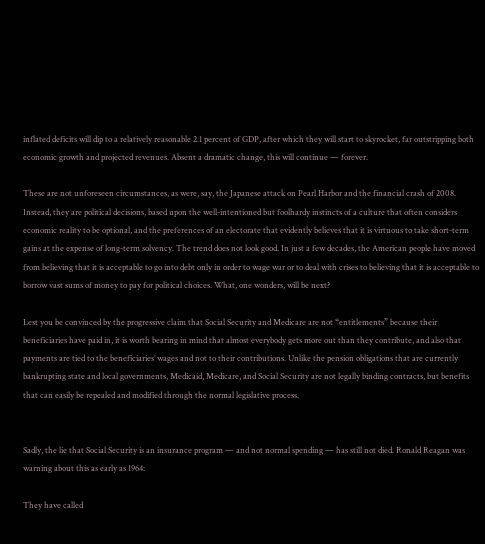inflated deficits will dip to a relatively reasonable 2.1 percent of GDP, after which they will start to skyrocket, far outstripping both economic growth and projected revenues. Absent a dramatic change, this will continue — forever.

These are not unforeseen circumstances, as were, say, the Japanese attack on Pearl Harbor and the financial crash of 2008. Instead, they are political decisions, based upon the well-intentioned but foolhardy instincts of a culture that often considers economic reality to be optional, and the preferences of an electorate that evidently believes that it is virtuous to take short-term gains at the expense of long-term solvency. The trend does not look good. In just a few decades, the American people have moved from believing that it is acceptable to go into debt only in order to wage war or to deal with crises to believing that it is acceptable to borrow vast sums of money to pay for political choices. What, one wonders, will be next?

Lest you be convinced by the progressive claim that Social Security and Medicare are not “entitlements” because their beneficiaries have paid in, it is worth bearing in mind that almost everybody gets more out than they contribute, and also that payments are tied to the beneficiaries’ wages and not to their contributions. Unlike the pension obligations that are currently bankrupting state and local governments, Medicaid, Medicare, and Social Security are not legally binding contracts, but benefits that can easily be repealed and modified through the normal legislative process.


Sadly, the lie that Social Security is an insurance program — and not normal spending — has still not died. Ronald Reagan was warning about this as early as 1964:

They have called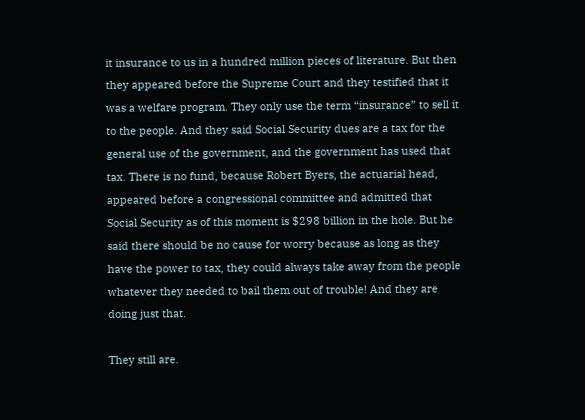it insurance to us in a hundred million pieces of literature. But then they appeared before the Supreme Court and they testified that it was a welfare program. They only use the term “insurance” to sell it to the people. And they said Social Security dues are a tax for the general use of the government, and the government has used that tax. There is no fund, because Robert Byers, the actuarial head, appeared before a congressional committee and admitted that Social Security as of this moment is $298 billion in the hole. But he said there should be no cause for worry because as long as they have the power to tax, they could always take away from the people whatever they needed to bail them out of trouble! And they are doing just that.

They still are.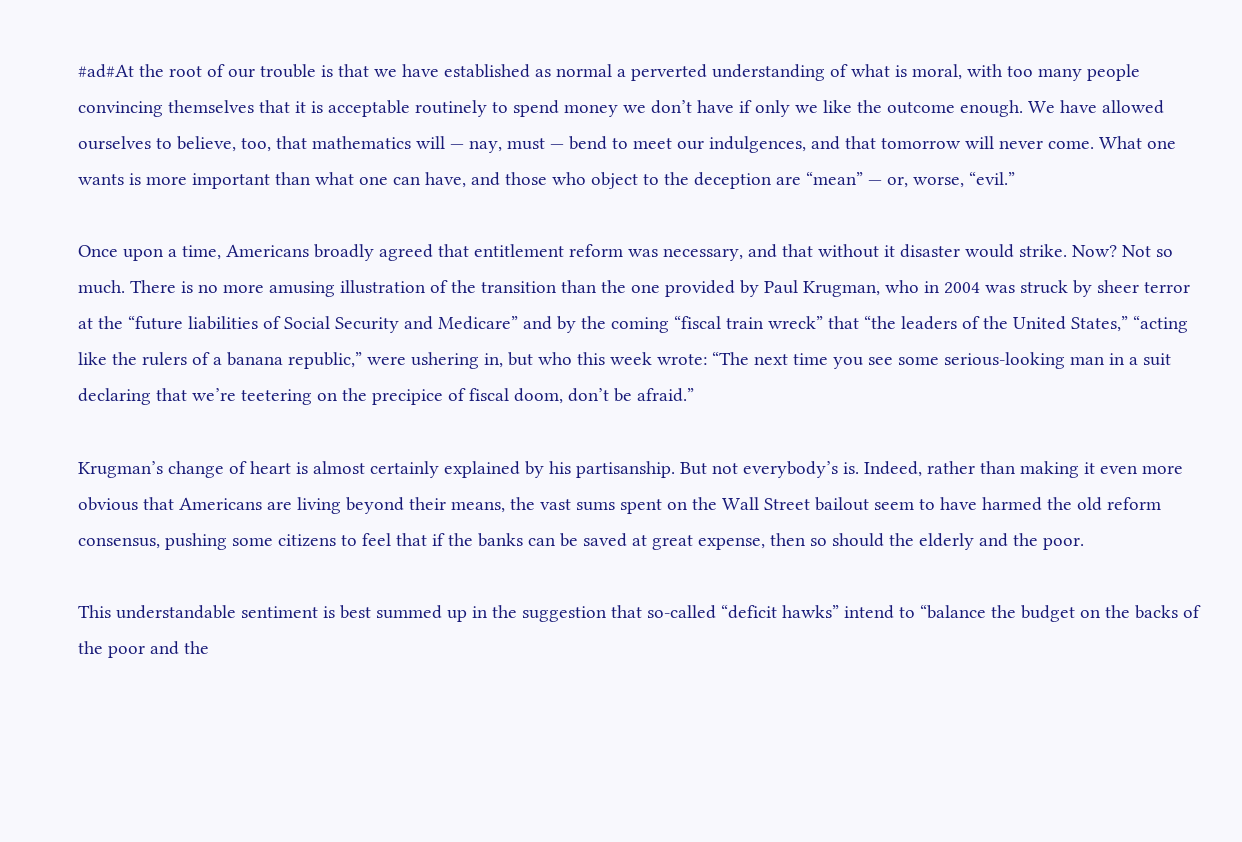#ad#At the root of our trouble is that we have established as normal a perverted understanding of what is moral, with too many people convincing themselves that it is acceptable routinely to spend money we don’t have if only we like the outcome enough. We have allowed ourselves to believe, too, that mathematics will — nay, must — bend to meet our indulgences, and that tomorrow will never come. What one wants is more important than what one can have, and those who object to the deception are “mean” — or, worse, “evil.”

Once upon a time, Americans broadly agreed that entitlement reform was necessary, and that without it disaster would strike. Now? Not so much. There is no more amusing illustration of the transition than the one provided by Paul Krugman, who in 2004 was struck by sheer terror at the “future liabilities of Social Security and Medicare” and by the coming “fiscal train wreck” that “the leaders of the United States,” “acting like the rulers of a banana republic,” were ushering in, but who this week wrote: “The next time you see some serious-looking man in a suit declaring that we’re teetering on the precipice of fiscal doom, don’t be afraid.”

Krugman’s change of heart is almost certainly explained by his partisanship. But not everybody’s is. Indeed, rather than making it even more obvious that Americans are living beyond their means, the vast sums spent on the Wall Street bailout seem to have harmed the old reform consensus, pushing some citizens to feel that if the banks can be saved at great expense, then so should the elderly and the poor.

This understandable sentiment is best summed up in the suggestion that so-called “deficit hawks” intend to “balance the budget on the backs of the poor and the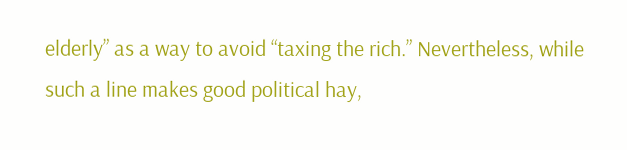elderly” as a way to avoid “taxing the rich.” Nevertheless, while such a line makes good political hay,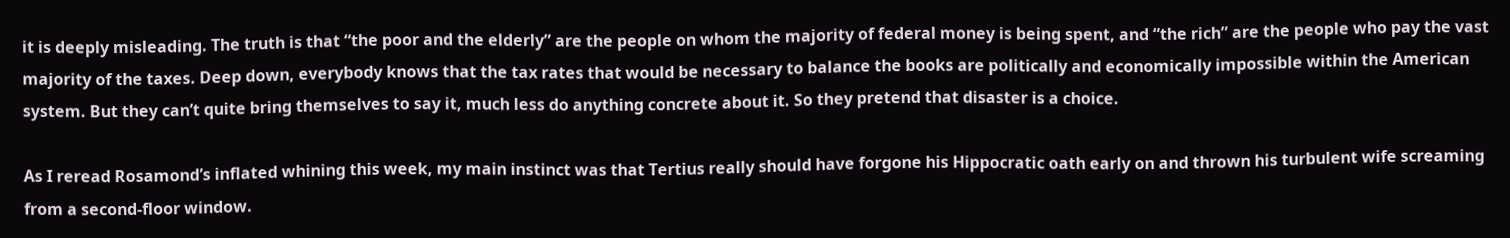it is deeply misleading. The truth is that “the poor and the elderly” are the people on whom the majority of federal money is being spent, and “the rich” are the people who pay the vast majority of the taxes. Deep down, everybody knows that the tax rates that would be necessary to balance the books are politically and economically impossible within the American system. But they can’t quite bring themselves to say it, much less do anything concrete about it. So they pretend that disaster is a choice.

As I reread Rosamond’s inflated whining this week, my main instinct was that Tertius really should have forgone his Hippocratic oath early on and thrown his turbulent wife screaming from a second-floor window.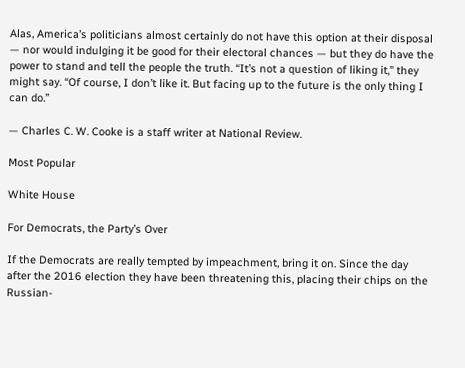Alas, America’s politicians almost certainly do not have this option at their disposal — nor would indulging it be good for their electoral chances — but they do have the power to stand and tell the people the truth. “It’s not a question of liking it,” they might say. “Of course, I don’t like it. But facing up to the future is the only thing I can do.”

— Charles C. W. Cooke is a staff writer at National Review.

Most Popular

White House

For Democrats, the Party’s Over

If the Democrats are really tempted by impeachment, bring it on. Since the day after the 2016 election they have been threatening this, placing their chips on the Russian-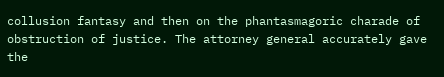collusion fantasy and then on the phantasmagoric charade of obstruction of justice. The attorney general accurately gave the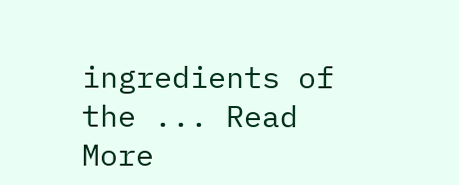ingredients of the ... Read More